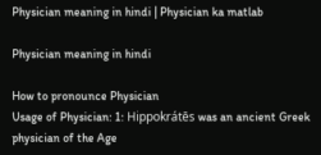Physician meaning in hindi | Physician ka matlab

Physician meaning in hindi

How to pronounce Physician
Usage of Physician: 1: Hippokrátēs was an ancient Greek physician of the Age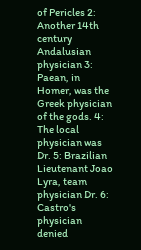of Pericles 2: Another 14th century Andalusian physician 3: Paean, in Homer, was the Greek physician of the gods. 4: The local physician was Dr. 5: Brazilian Lieutenant Joao Lyra, team physician Dr. 6: Castro's physician denied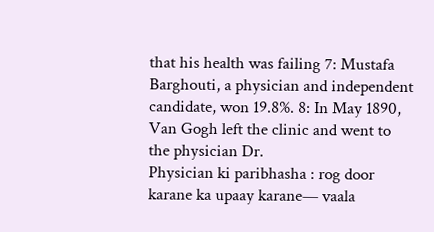that his health was failing 7: Mustafa Barghouti, a physician and independent candidate, won 19.8%. 8: In May 1890, Van Gogh left the clinic and went to the physician Dr.
Physician ki paribhasha : rog door karane ka upaay karane— vaala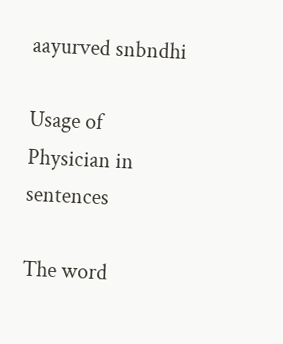aayurved snbndhi

Usage of Physician in sentences

The word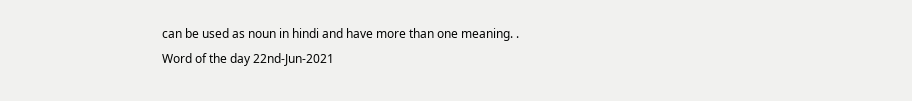can be used as noun in hindi and have more than one meaning. .
Word of the day 22nd-Jun-2021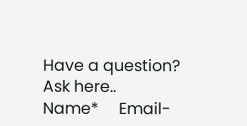Have a question? Ask here..
Name*     Email-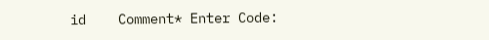id    Comment* Enter Code: